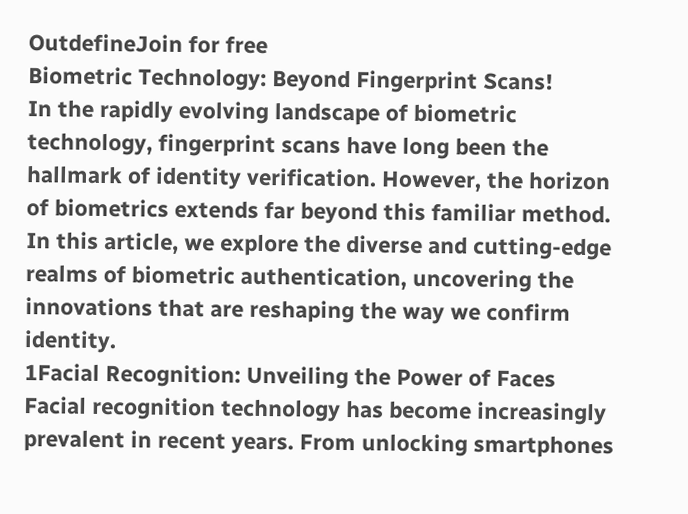OutdefineJoin for free
Biometric Technology: Beyond Fingerprint Scans!
In the rapidly evolving landscape of biometric technology, fingerprint scans have long been the hallmark of identity verification. However, the horizon of biometrics extends far beyond this familiar method. In this article, we explore the diverse and cutting-edge realms of biometric authentication, uncovering the innovations that are reshaping the way we confirm identity.
1Facial Recognition: Unveiling the Power of Faces
Facial recognition technology has become increasingly prevalent in recent years. From unlocking smartphones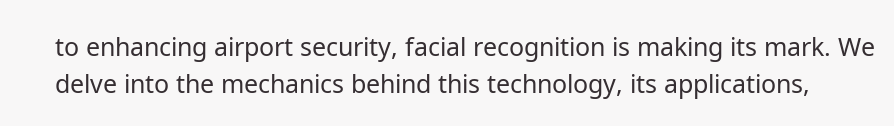to enhancing airport security, facial recognition is making its mark. We delve into the mechanics behind this technology, its applications,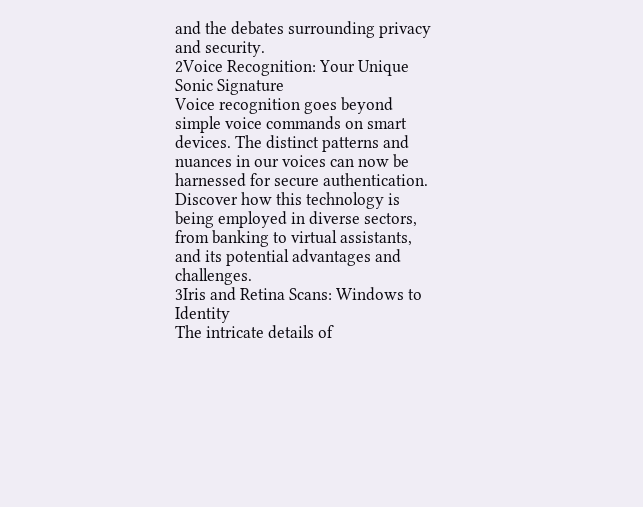and the debates surrounding privacy and security.
2Voice Recognition: Your Unique Sonic Signature
Voice recognition goes beyond simple voice commands on smart devices. The distinct patterns and nuances in our voices can now be harnessed for secure authentication. Discover how this technology is being employed in diverse sectors, from banking to virtual assistants, and its potential advantages and challenges.
3Iris and Retina Scans: Windows to Identity
The intricate details of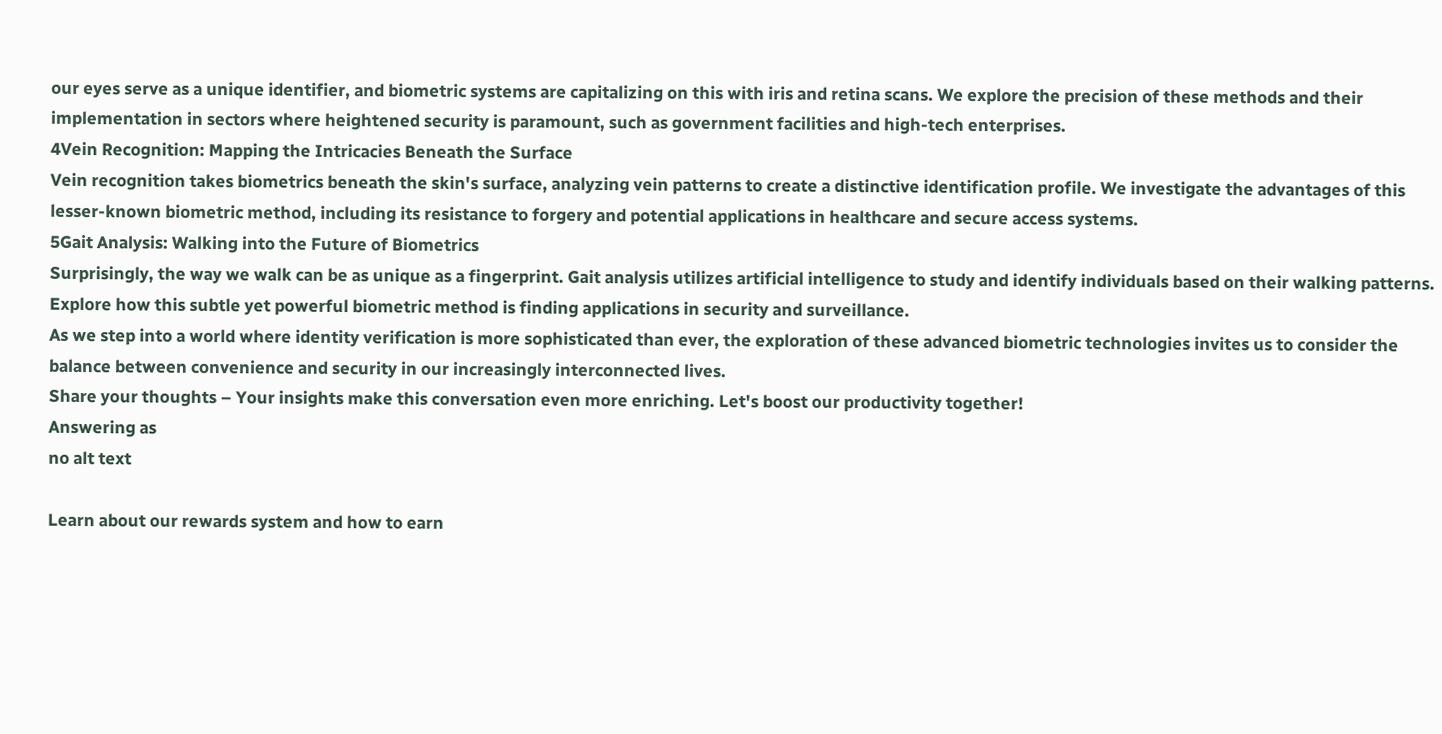our eyes serve as a unique identifier, and biometric systems are capitalizing on this with iris and retina scans. We explore the precision of these methods and their implementation in sectors where heightened security is paramount, such as government facilities and high-tech enterprises.
4Vein Recognition: Mapping the Intricacies Beneath the Surface
Vein recognition takes biometrics beneath the skin's surface, analyzing vein patterns to create a distinctive identification profile. We investigate the advantages of this lesser-known biometric method, including its resistance to forgery and potential applications in healthcare and secure access systems.
5Gait Analysis: Walking into the Future of Biometrics
Surprisingly, the way we walk can be as unique as a fingerprint. Gait analysis utilizes artificial intelligence to study and identify individuals based on their walking patterns. Explore how this subtle yet powerful biometric method is finding applications in security and surveillance.
As we step into a world where identity verification is more sophisticated than ever, the exploration of these advanced biometric technologies invites us to consider the balance between convenience and security in our increasingly interconnected lives.
Share your thoughts – Your insights make this conversation even more enriching. Let's boost our productivity together!
Answering as
no alt text

Learn about our rewards system and how to earn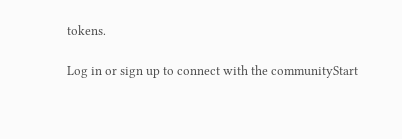tokens.

Log in or sign up to connect with the communityStart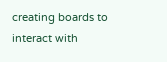creating boards to interact with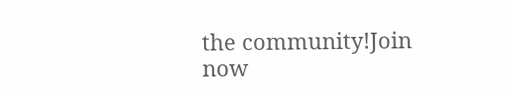the community!Join now